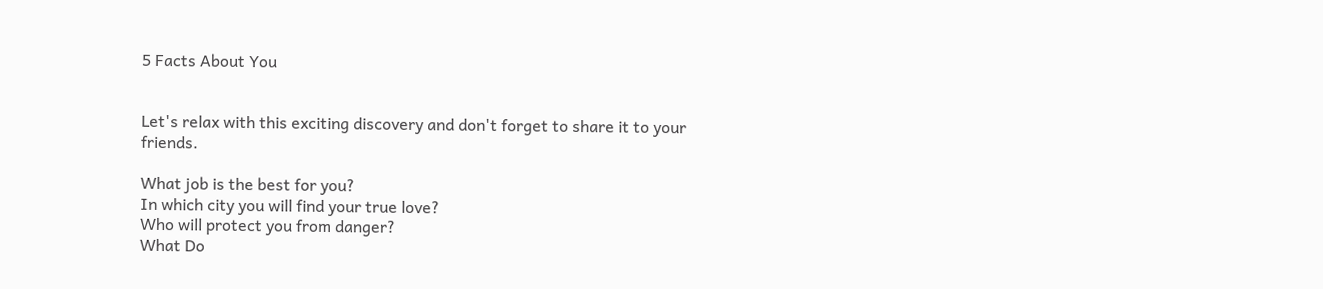5 Facts About You


Let's relax with this exciting discovery and don't forget to share it to your friends.

What job is the best for you?
In which city you will find your true love?
Who will protect you from danger?
What Do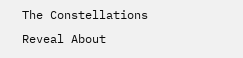The Constellations Reveal About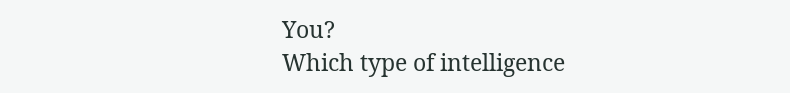You?
Which type of intelligence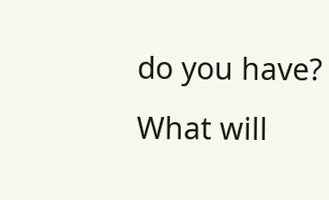do you have?
What will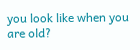you look like when you are old?